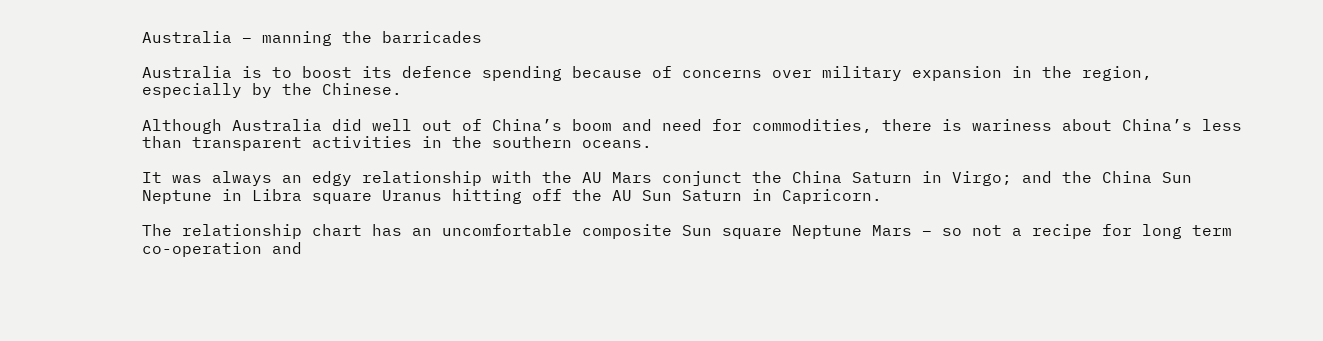Australia – manning the barricades

Australia is to boost its defence spending because of concerns over military expansion in the region, especially by the Chinese.

Although Australia did well out of China’s boom and need for commodities, there is wariness about China’s less than transparent activities in the southern oceans.

It was always an edgy relationship with the AU Mars conjunct the China Saturn in Virgo; and the China Sun Neptune in Libra square Uranus hitting off the AU Sun Saturn in Capricorn.

The relationship chart has an uncomfortable composite Sun square Neptune Mars – so not a recipe for long term co-operation and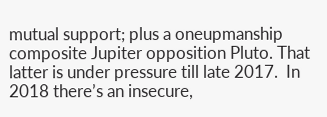mutual support; plus a oneupmanship composite Jupiter opposition Pluto. That latter is under pressure till late 2017.  In 2018 there’s an insecure,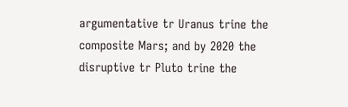argumentative tr Uranus trine the composite Mars; and by 2020 the disruptive tr Pluto trine the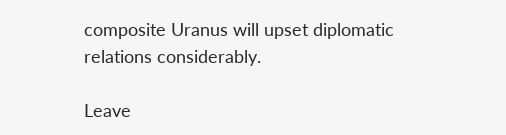composite Uranus will upset diplomatic relations considerably.

Leave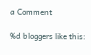a Comment

%d bloggers like this: